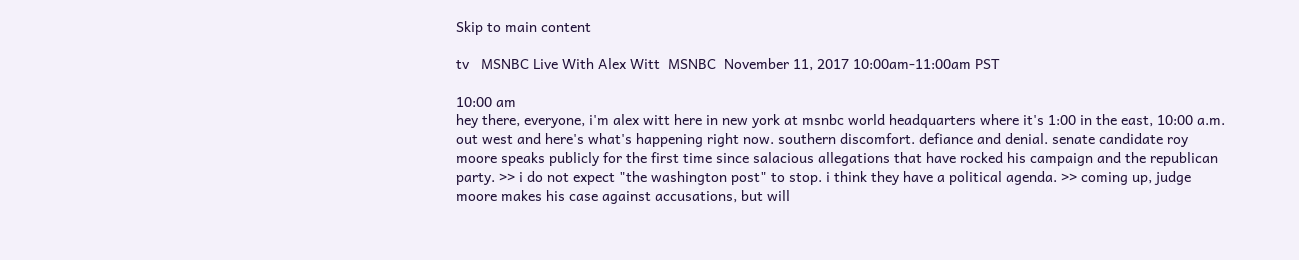Skip to main content

tv   MSNBC Live With Alex Witt  MSNBC  November 11, 2017 10:00am-11:00am PST

10:00 am
hey there, everyone, i'm alex witt here in new york at msnbc world headquarters where it's 1:00 in the east, 10:00 a.m. out west and here's what's happening right now. southern discomfort. defiance and denial. senate candidate roy moore speaks publicly for the first time since salacious allegations that have rocked his campaign and the republican party. >> i do not expect "the washington post" to stop. i think they have a political agenda. >> coming up, judge moore makes his case against accusations, but will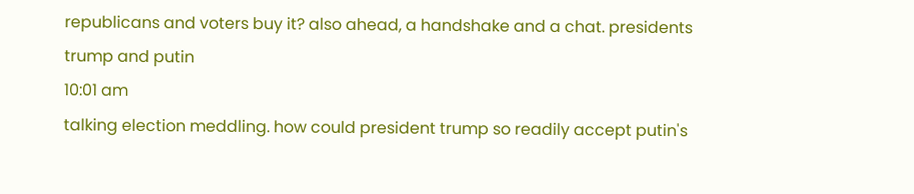republicans and voters buy it? also ahead, a handshake and a chat. presidents trump and putin
10:01 am
talking election meddling. how could president trump so readily accept putin's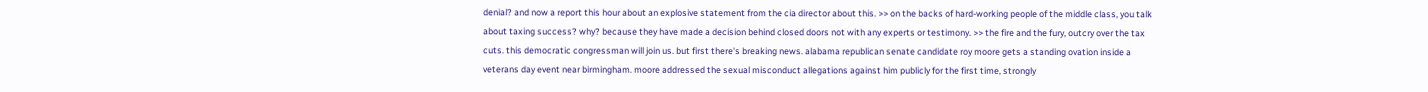denial? and now a report this hour about an explosive statement from the cia director about this. >> on the backs of hard-working people of the middle class, you talk about taxing success? why? because they have made a decision behind closed doors not with any experts or testimony. >> the fire and the fury, outcry over the tax cuts. this democratic congressman will join us. but first there's breaking news. alabama republican senate candidate roy moore gets a standing ovation inside a veterans day event near birmingham. moore addressed the sexual misconduct allegations against him publicly for the first time, strongly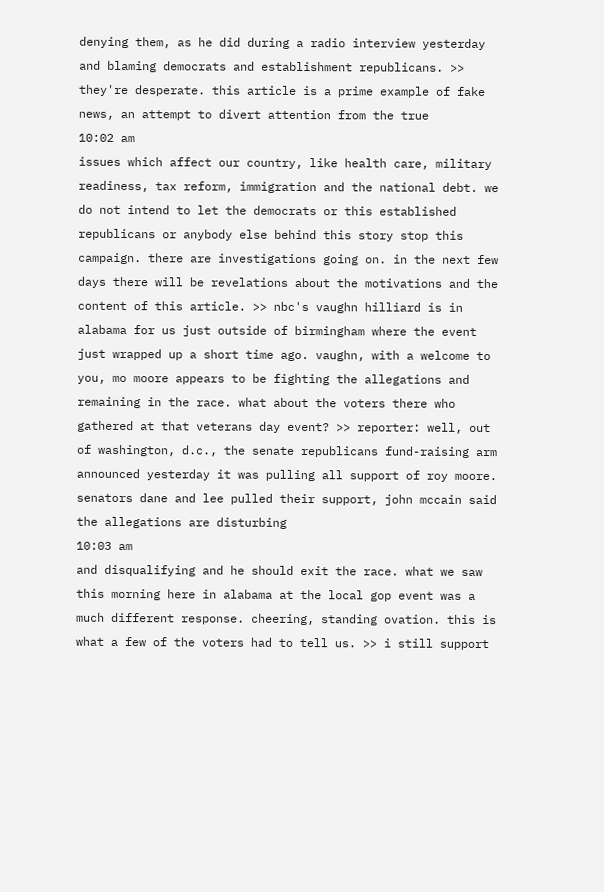denying them, as he did during a radio interview yesterday and blaming democrats and establishment republicans. >> they're desperate. this article is a prime example of fake news, an attempt to divert attention from the true
10:02 am
issues which affect our country, like health care, military readiness, tax reform, immigration and the national debt. we do not intend to let the democrats or this established republicans or anybody else behind this story stop this campaign. there are investigations going on. in the next few days there will be revelations about the motivations and the content of this article. >> nbc's vaughn hilliard is in alabama for us just outside of birmingham where the event just wrapped up a short time ago. vaughn, with a welcome to you, mo moore appears to be fighting the allegations and remaining in the race. what about the voters there who gathered at that veterans day event? >> reporter: well, out of washington, d.c., the senate republicans fund-raising arm announced yesterday it was pulling all support of roy moore. senators dane and lee pulled their support, john mccain said the allegations are disturbing
10:03 am
and disqualifying and he should exit the race. what we saw this morning here in alabama at the local gop event was a much different response. cheering, standing ovation. this is what a few of the voters had to tell us. >> i still support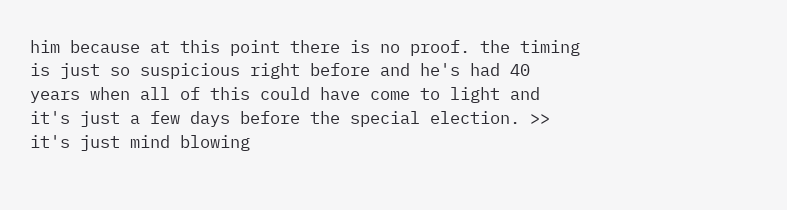him because at this point there is no proof. the timing is just so suspicious right before and he's had 40 years when all of this could have come to light and it's just a few days before the special election. >> it's just mind blowing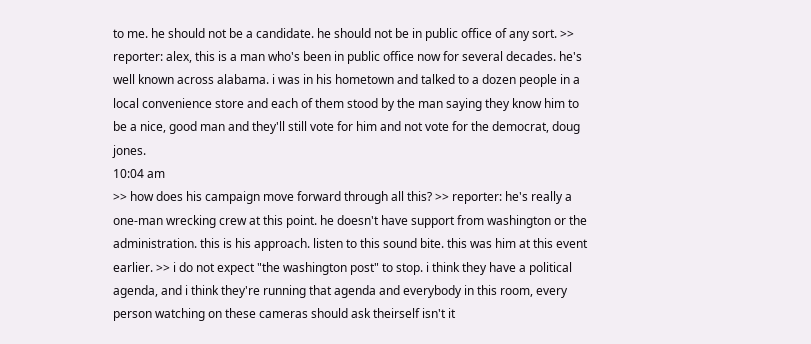to me. he should not be a candidate. he should not be in public office of any sort. >> reporter: alex, this is a man who's been in public office now for several decades. he's well known across alabama. i was in his hometown and talked to a dozen people in a local convenience store and each of them stood by the man saying they know him to be a nice, good man and they'll still vote for him and not vote for the democrat, doug jones.
10:04 am
>> how does his campaign move forward through all this? >> reporter: he's really a one-man wrecking crew at this point. he doesn't have support from washington or the administration. this is his approach. listen to this sound bite. this was him at this event earlier. >> i do not expect "the washington post" to stop. i think they have a political agenda, and i think they're running that agenda and everybody in this room, every person watching on these cameras should ask theirself isn't it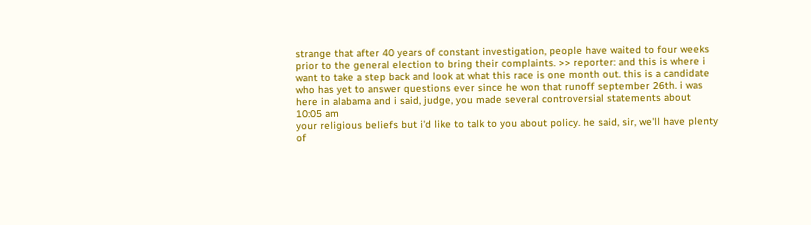strange that after 40 years of constant investigation, people have waited to four weeks prior to the general election to bring their complaints. >> reporter: and this is where i want to take a step back and look at what this race is one month out. this is a candidate who has yet to answer questions ever since he won that runoff september 26th. i was here in alabama and i said, judge, you made several controversial statements about
10:05 am
your religious beliefs but i'd like to talk to you about policy. he said, sir, we'll have plenty of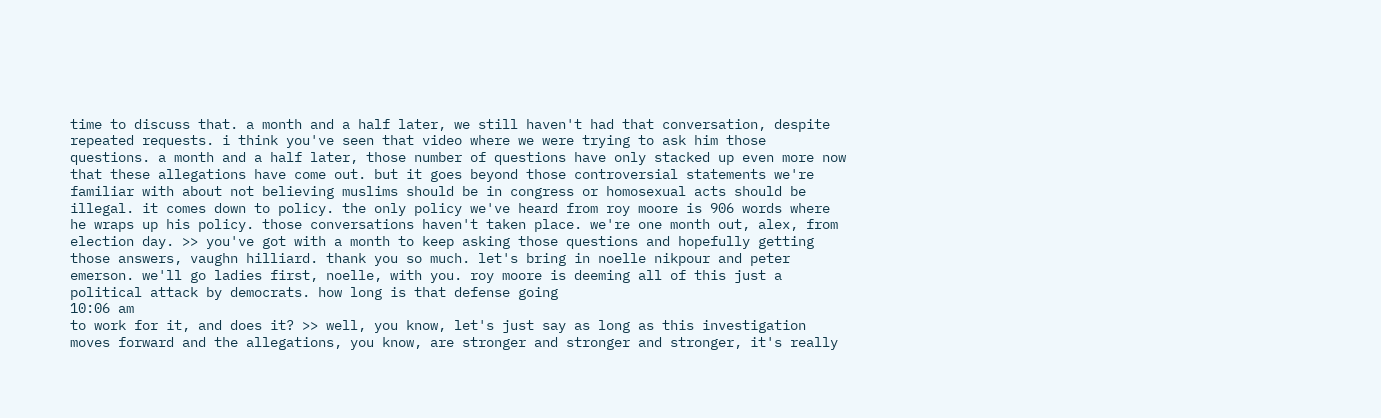time to discuss that. a month and a half later, we still haven't had that conversation, despite repeated requests. i think you've seen that video where we were trying to ask him those questions. a month and a half later, those number of questions have only stacked up even more now that these allegations have come out. but it goes beyond those controversial statements we're familiar with about not believing muslims should be in congress or homosexual acts should be illegal. it comes down to policy. the only policy we've heard from roy moore is 906 words where he wraps up his policy. those conversations haven't taken place. we're one month out, alex, from election day. >> you've got with a month to keep asking those questions and hopefully getting those answers, vaughn hilliard. thank you so much. let's bring in noelle nikpour and peter emerson. we'll go ladies first, noelle, with you. roy moore is deeming all of this just a political attack by democrats. how long is that defense going
10:06 am
to work for it, and does it? >> well, you know, let's just say as long as this investigation moves forward and the allegations, you know, are stronger and stronger and stronger, it's really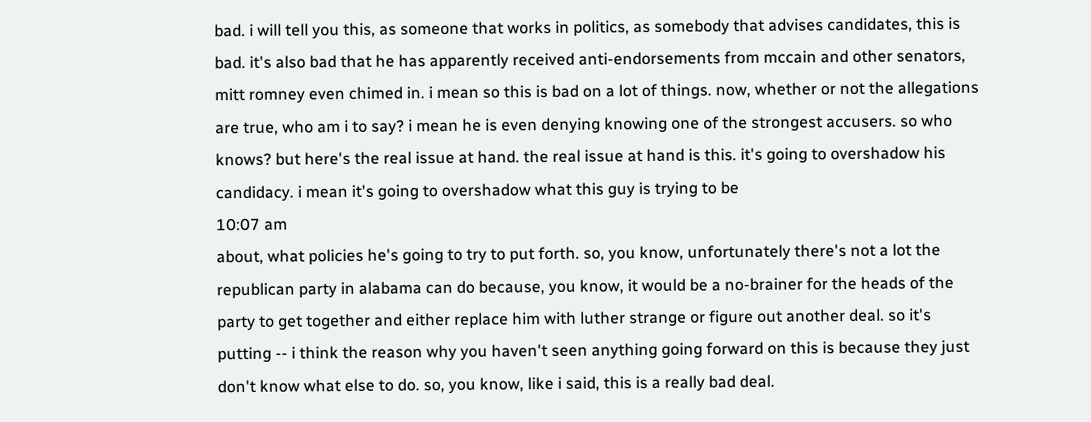bad. i will tell you this, as someone that works in politics, as somebody that advises candidates, this is bad. it's also bad that he has apparently received anti-endorsements from mccain and other senators, mitt romney even chimed in. i mean so this is bad on a lot of things. now, whether or not the allegations are true, who am i to say? i mean he is even denying knowing one of the strongest accusers. so who knows? but here's the real issue at hand. the real issue at hand is this. it's going to overshadow his candidacy. i mean it's going to overshadow what this guy is trying to be
10:07 am
about, what policies he's going to try to put forth. so, you know, unfortunately there's not a lot the republican party in alabama can do because, you know, it would be a no-brainer for the heads of the party to get together and either replace him with luther strange or figure out another deal. so it's putting -- i think the reason why you haven't seen anything going forward on this is because they just don't know what else to do. so, you know, like i said, this is a really bad deal.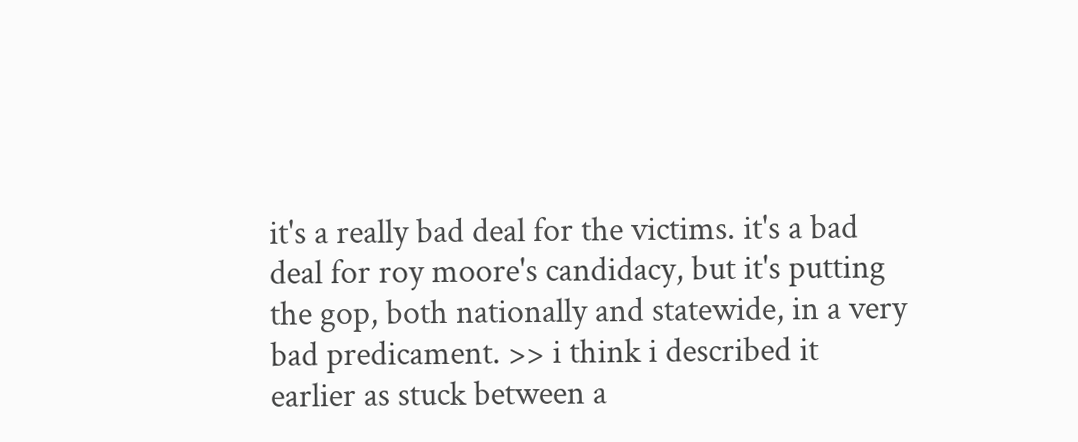it's a really bad deal for the victims. it's a bad deal for roy moore's candidacy, but it's putting the gop, both nationally and statewide, in a very bad predicament. >> i think i described it earlier as stuck between a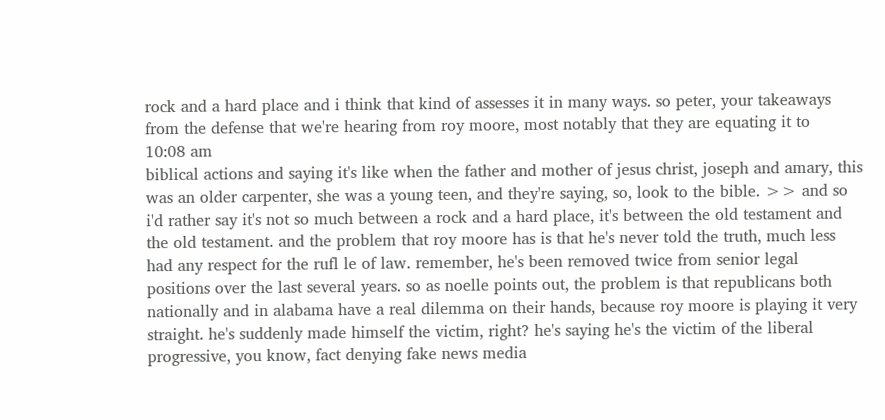rock and a hard place and i think that kind of assesses it in many ways. so peter, your takeaways from the defense that we're hearing from roy moore, most notably that they are equating it to
10:08 am
biblical actions and saying it's like when the father and mother of jesus christ, joseph and amary, this was an older carpenter, she was a young teen, and they're saying, so, look to the bible. >> and so i'd rather say it's not so much between a rock and a hard place, it's between the old testament and the old testament. and the problem that roy moore has is that he's never told the truth, much less had any respect for the rufl le of law. remember, he's been removed twice from senior legal positions over the last several years. so as noelle points out, the problem is that republicans both nationally and in alabama have a real dilemma on their hands, because roy moore is playing it very straight. he's suddenly made himself the victim, right? he's saying he's the victim of the liberal progressive, you know, fact denying fake news media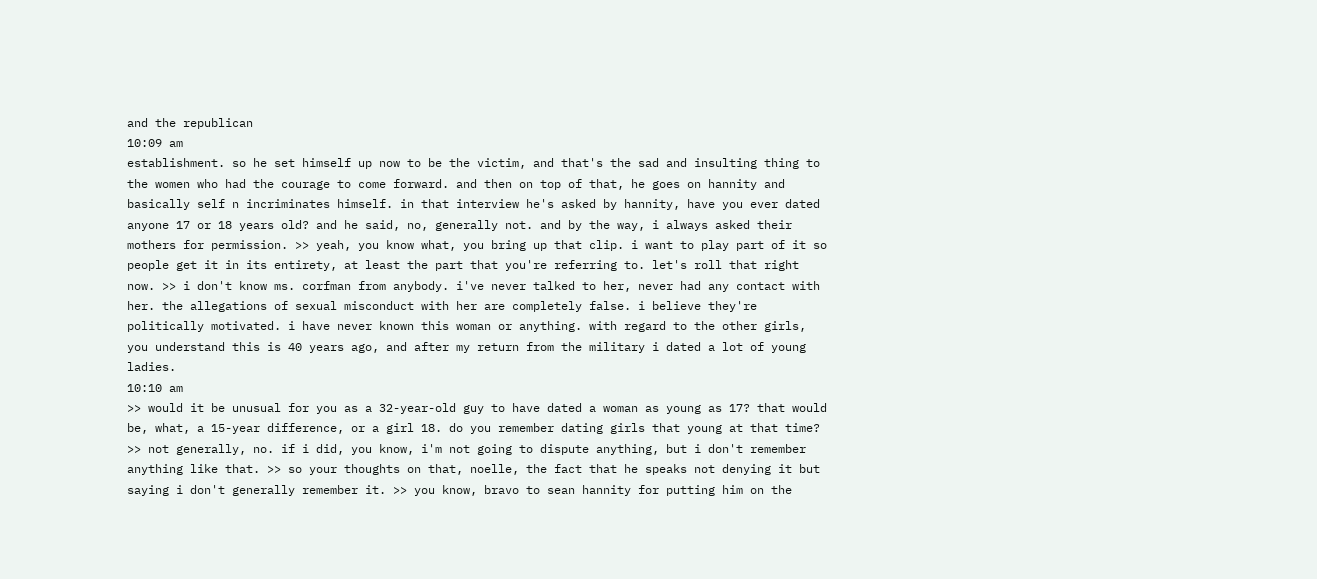and the republican
10:09 am
establishment. so he set himself up now to be the victim, and that's the sad and insulting thing to the women who had the courage to come forward. and then on top of that, he goes on hannity and basically self n incriminates himself. in that interview he's asked by hannity, have you ever dated anyone 17 or 18 years old? and he said, no, generally not. and by the way, i always asked their mothers for permission. >> yeah, you know what, you bring up that clip. i want to play part of it so people get it in its entirety, at least the part that you're referring to. let's roll that right now. >> i don't know ms. corfman from anybody. i've never talked to her, never had any contact with her. the allegations of sexual misconduct with her are completely false. i believe they're politically motivated. i have never known this woman or anything. with regard to the other girls, you understand this is 40 years ago, and after my return from the military i dated a lot of young ladies.
10:10 am
>> would it be unusual for you as a 32-year-old guy to have dated a woman as young as 17? that would be, what, a 15-year difference, or a girl 18. do you remember dating girls that young at that time? >> not generally, no. if i did, you know, i'm not going to dispute anything, but i don't remember anything like that. >> so your thoughts on that, noelle, the fact that he speaks not denying it but saying i don't generally remember it. >> you know, bravo to sean hannity for putting him on the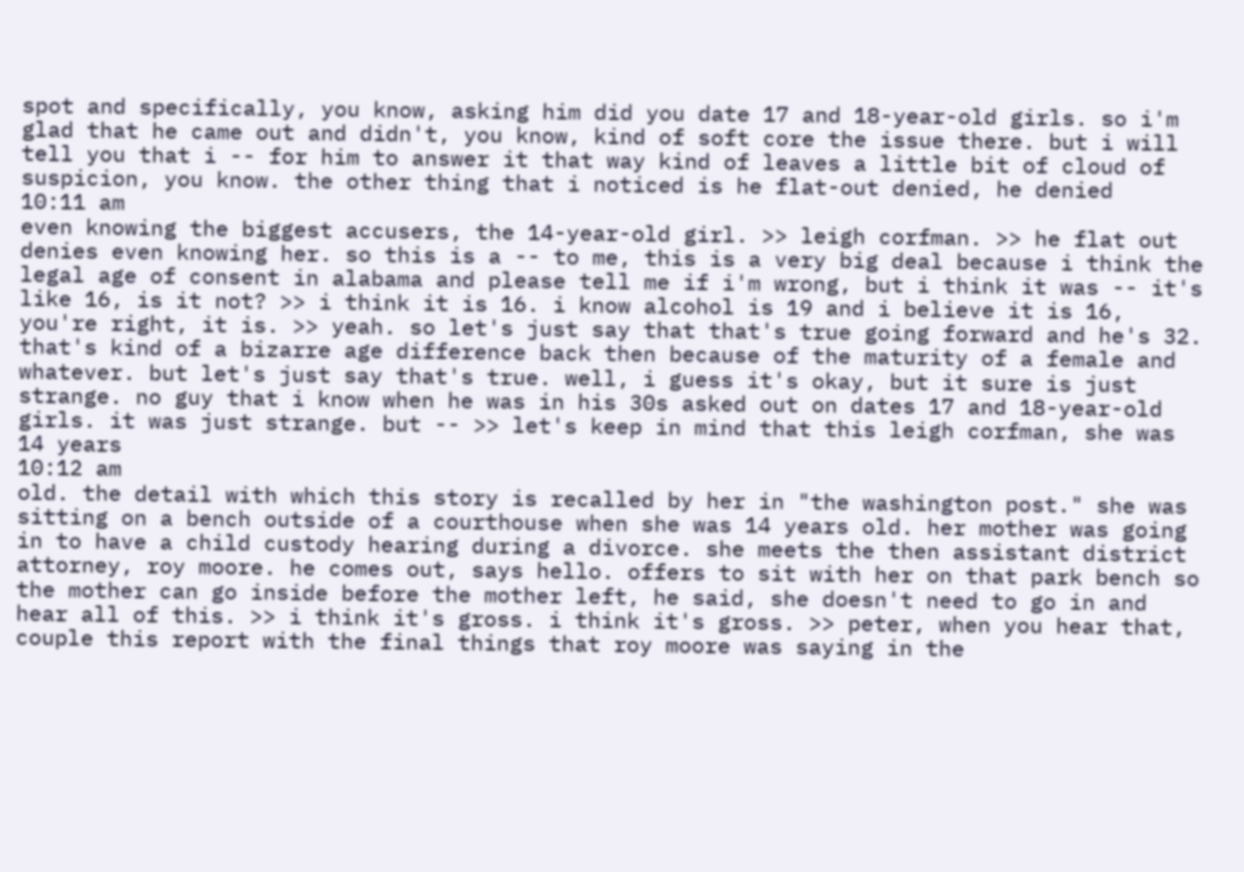spot and specifically, you know, asking him did you date 17 and 18-year-old girls. so i'm glad that he came out and didn't, you know, kind of soft core the issue there. but i will tell you that i -- for him to answer it that way kind of leaves a little bit of cloud of suspicion, you know. the other thing that i noticed is he flat-out denied, he denied
10:11 am
even knowing the biggest accusers, the 14-year-old girl. >> leigh corfman. >> he flat out denies even knowing her. so this is a -- to me, this is a very big deal because i think the legal age of consent in alabama and please tell me if i'm wrong, but i think it was -- it's like 16, is it not? >> i think it is 16. i know alcohol is 19 and i believe it is 16, you're right, it is. >> yeah. so let's just say that that's true going forward and he's 32. that's kind of a bizarre age difference back then because of the maturity of a female and whatever. but let's just say that's true. well, i guess it's okay, but it sure is just strange. no guy that i know when he was in his 30s asked out on dates 17 and 18-year-old girls. it was just strange. but -- >> let's keep in mind that this leigh corfman, she was 14 years
10:12 am
old. the detail with which this story is recalled by her in "the washington post." she was sitting on a bench outside of a courthouse when she was 14 years old. her mother was going in to have a child custody hearing during a divorce. she meets the then assistant district attorney, roy moore. he comes out, says hello. offers to sit with her on that park bench so the mother can go inside before the mother left, he said, she doesn't need to go in and hear all of this. >> i think it's gross. i think it's gross. >> peter, when you hear that, couple this report with the final things that roy moore was saying in the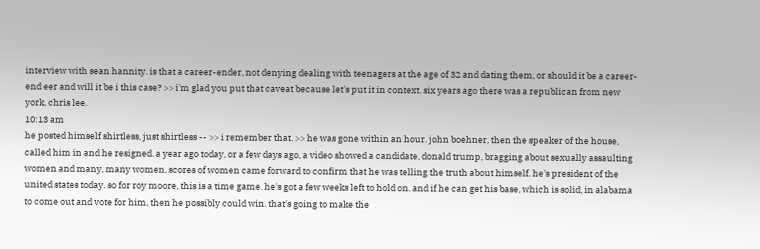interview with sean hannity. is that a career-ender, not denying dealing with teenagers at the age of 32 and dating them, or should it be a career-end eer and will it be i this case? >> i'm glad you put that caveat because let's put it in context. six years ago there was a republican from new york, chris lee.
10:13 am
he posted himself shirtless, just shirtless -- >> i remember that. >> he was gone within an hour. john boehner, then the speaker of the house, called him in and he resigned. a year ago today, or a few days ago, a video showed a candidate, donald trump, bragging about sexually assaulting women and many, many women, scores of women came forward to confirm that he was telling the truth about himself. he's president of the united states today. so for roy moore, this is a time game. he's got a few weeks left to hold on. and if he can get his base, which is solid, in alabama to come out and vote for him, then he possibly could win. that's going to make the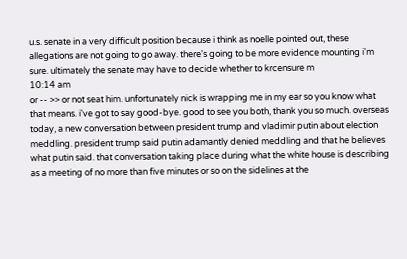u.s. senate in a very difficult position because i think as noelle pointed out, these allegations are not going to go away. there's going to be more evidence mounting i'm sure. ultimately the senate may have to decide whether to krcensure m
10:14 am
or -- >> or not seat him. unfortunately nick is wrapping me in my ear so you know what that means. i've got to say good-bye. good to see you both, thank you so much. overseas today, a new conversation between president trump and vladimir putin about election meddling. president trump said putin adamantly denied meddling and that he believes what putin said. that conversation taking place during what the white house is describing as a meeting of no more than five minutes or so on the sidelines at the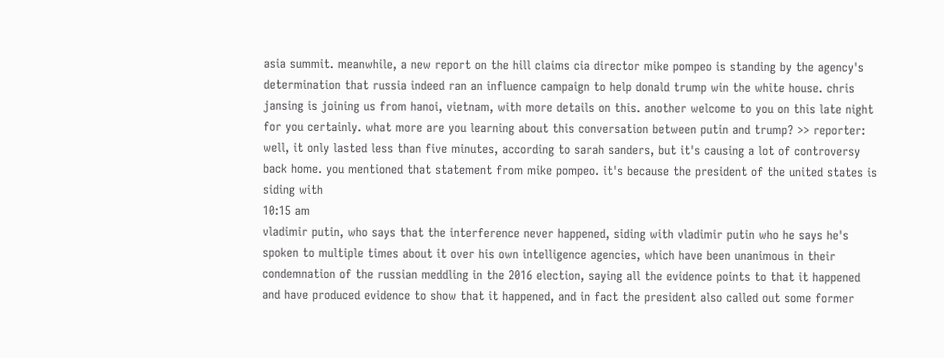asia summit. meanwhile, a new report on the hill claims cia director mike pompeo is standing by the agency's determination that russia indeed ran an influence campaign to help donald trump win the white house. chris jansing is joining us from hanoi, vietnam, with more details on this. another welcome to you on this late night for you certainly. what more are you learning about this conversation between putin and trump? >> reporter: well, it only lasted less than five minutes, according to sarah sanders, but it's causing a lot of controversy back home. you mentioned that statement from mike pompeo. it's because the president of the united states is siding with
10:15 am
vladimir putin, who says that the interference never happened, siding with vladimir putin who he says he's spoken to multiple times about it over his own intelligence agencies, which have been unanimous in their condemnation of the russian meddling in the 2016 election, saying all the evidence points to that it happened and have produced evidence to show that it happened, and in fact the president also called out some former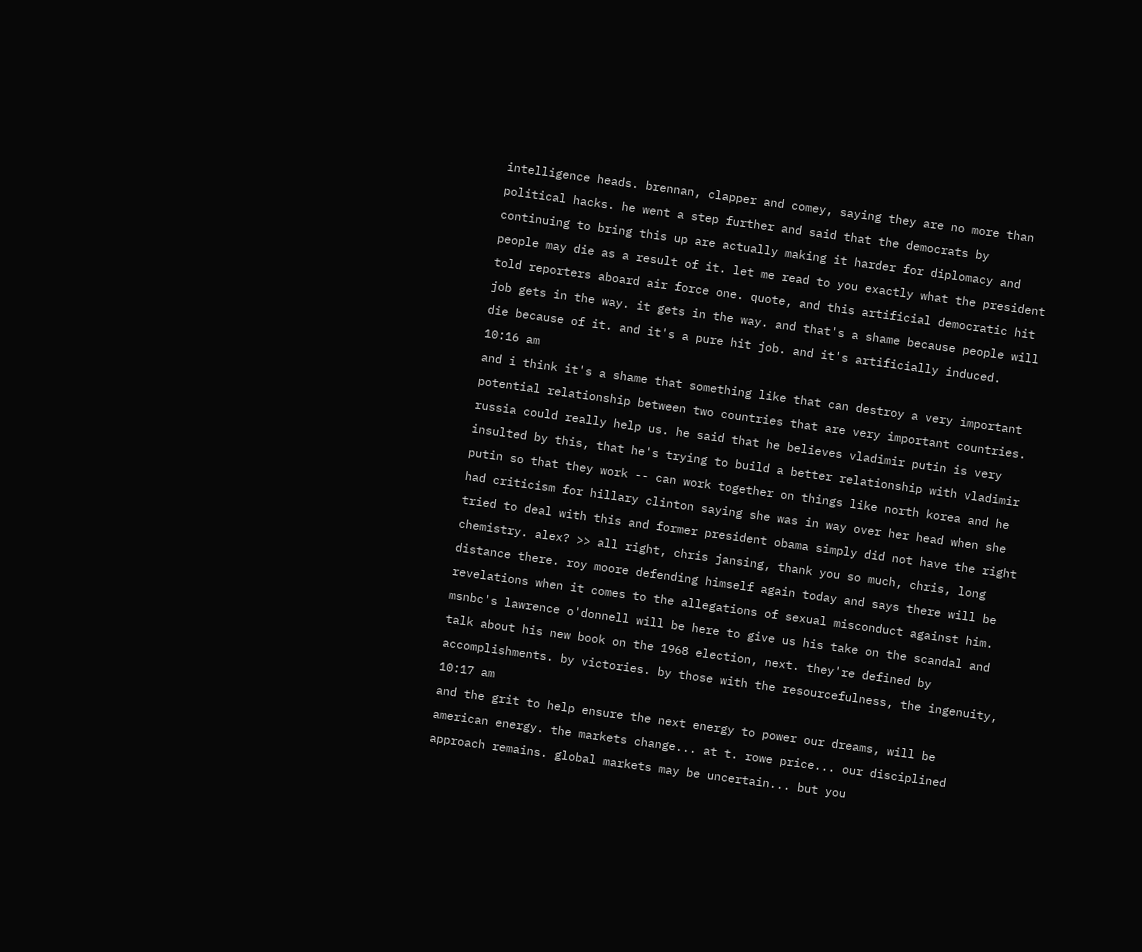intelligence heads. brennan, clapper and comey, saying they are no more than political hacks. he went a step further and said that the democrats by continuing to bring this up are actually making it harder for diplomacy and people may die as a result of it. let me read to you exactly what the president told reporters aboard air force one. quote, and this artificial democratic hit job gets in the way. it gets in the way. and that's a shame because people will die because of it. and it's a pure hit job. and it's artificially induced.
10:16 am
and i think it's a shame that something like that can destroy a very important potential relationship between two countries that are very important countries. russia could really help us. he said that he believes vladimir putin is very insulted by this, that he's trying to build a better relationship with vladimir putin so that they work -- can work together on things like north korea and he had criticism for hillary clinton saying she was in way over her head when she tried to deal with this and former president obama simply did not have the right chemistry. alex? >> all right, chris jansing, thank you so much, chris, long distance there. roy moore defending himself again today and says there will be revelations when it comes to the allegations of sexual misconduct against him. msnbc's lawrence o'donnell will be here to give us his take on the scandal and talk about his new book on the 1968 election, next. they're defined by accomplishments. by victories. by those with the resourcefulness, the ingenuity,
10:17 am
and the grit to help ensure the next energy to power our dreams, will be american energy. the markets change... at t. rowe price... our disciplined approach remains. global markets may be uncertain... but you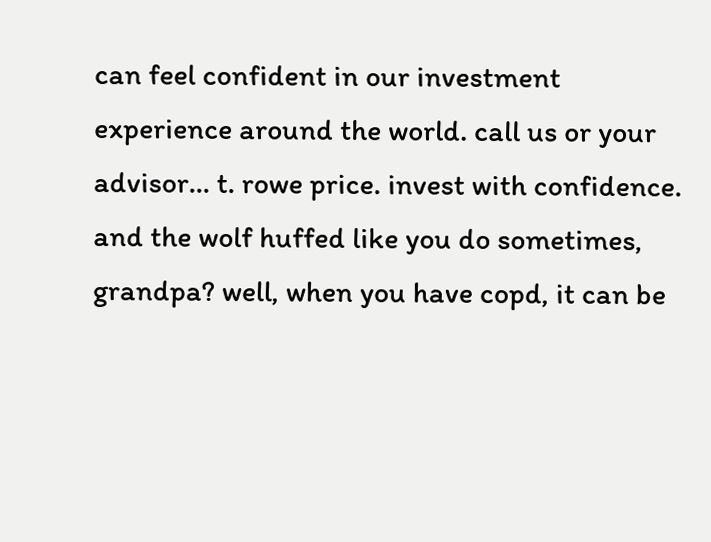can feel confident in our investment experience around the world. call us or your advisor... t. rowe price. invest with confidence. and the wolf huffed like you do sometimes, grandpa? well, when you have copd, it can be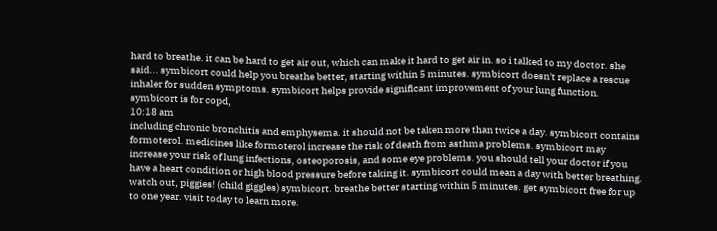hard to breathe. it can be hard to get air out, which can make it hard to get air in. so i talked to my doctor. she said... symbicort could help you breathe better, starting within 5 minutes. symbicort doesn't replace a rescue inhaler for sudden symptoms. symbicort helps provide significant improvement of your lung function. symbicort is for copd,
10:18 am
including chronic bronchitis and emphysema. it should not be taken more than twice a day. symbicort contains formoterol. medicines like formoterol increase the risk of death from asthma problems. symbicort may increase your risk of lung infections, osteoporosis, and some eye problems. you should tell your doctor if you have a heart condition or high blood pressure before taking it. symbicort could mean a day with better breathing. watch out, piggies! (child giggles) symbicort. breathe better starting within 5 minutes. get symbicort free for up to one year. visit today to learn more.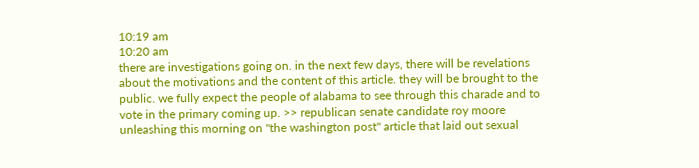10:19 am
10:20 am
there are investigations going on. in the next few days, there will be revelations about the motivations and the content of this article. they will be brought to the public. we fully expect the people of alabama to see through this charade and to vote in the primary coming up. >> republican senate candidate roy moore unleashing this morning on "the washington post" article that laid out sexual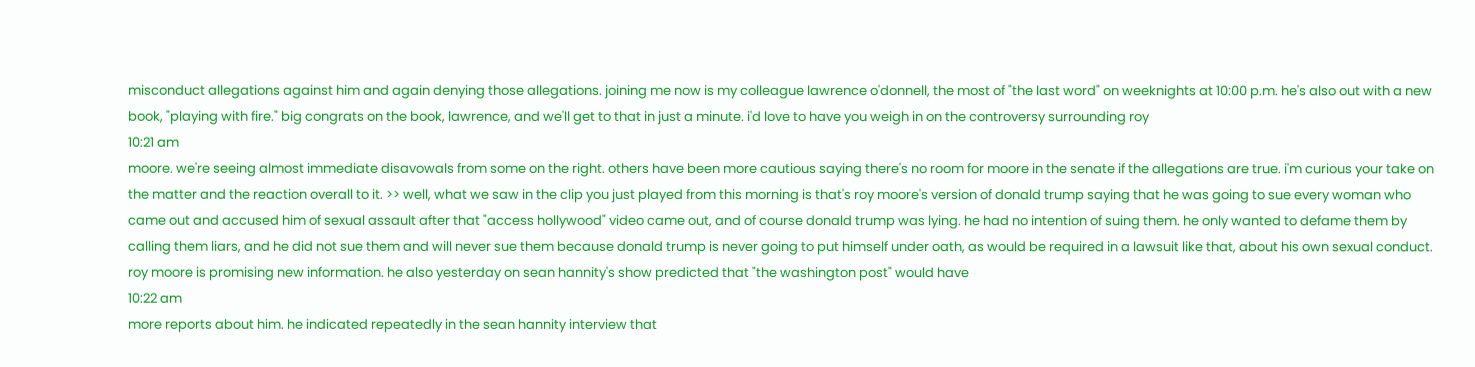misconduct allegations against him and again denying those allegations. joining me now is my colleague lawrence o'donnell, the most of "the last word" on weeknights at 10:00 p.m. he's also out with a new book, "playing with fire." big congrats on the book, lawrence, and we'll get to that in just a minute. i'd love to have you weigh in on the controversy surrounding roy
10:21 am
moore. we're seeing almost immediate disavowals from some on the right. others have been more cautious saying there's no room for moore in the senate if the allegations are true. i'm curious your take on the matter and the reaction overall to it. >> well, what we saw in the clip you just played from this morning is that's roy moore's version of donald trump saying that he was going to sue every woman who came out and accused him of sexual assault after that "access hollywood" video came out, and of course donald trump was lying. he had no intention of suing them. he only wanted to defame them by calling them liars, and he did not sue them and will never sue them because donald trump is never going to put himself under oath, as would be required in a lawsuit like that, about his own sexual conduct. roy moore is promising new information. he also yesterday on sean hannity's show predicted that "the washington post" would have
10:22 am
more reports about him. he indicated repeatedly in the sean hannity interview that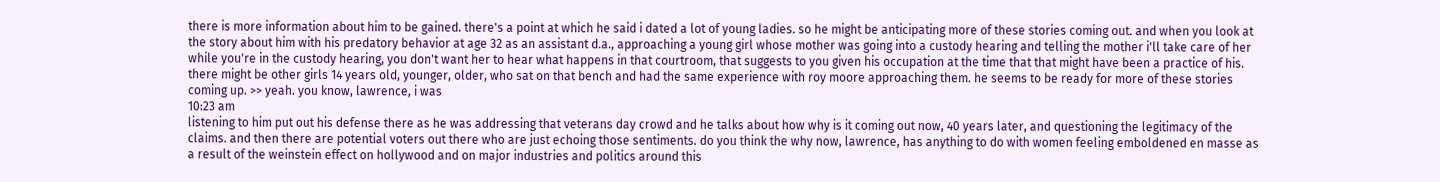there is more information about him to be gained. there's a point at which he said i dated a lot of young ladies. so he might be anticipating more of these stories coming out. and when you look at the story about him with his predatory behavior at age 32 as an assistant d.a., approaching a young girl whose mother was going into a custody hearing and telling the mother i'll take care of her while you're in the custody hearing, you don't want her to hear what happens in that courtroom, that suggests to you given his occupation at the time that that might have been a practice of his. there might be other girls 14 years old, younger, older, who sat on that bench and had the same experience with roy moore approaching them. he seems to be ready for more of these stories coming up. >> yeah. you know, lawrence, i was
10:23 am
listening to him put out his defense there as he was addressing that veterans day crowd and he talks about how why is it coming out now, 40 years later, and questioning the legitimacy of the claims. and then there are potential voters out there who are just echoing those sentiments. do you think the why now, lawrence, has anything to do with women feeling emboldened en masse as a result of the weinstein effect on hollywood and on major industries and politics around this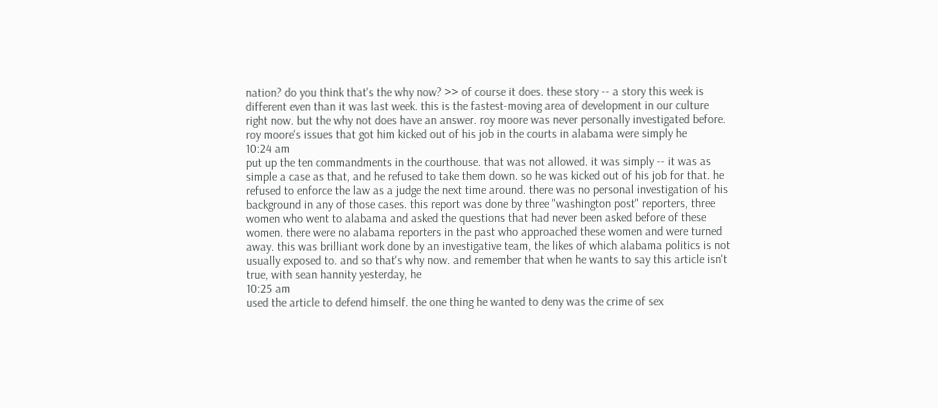nation? do you think that's the why now? >> of course it does. these story -- a story this week is different even than it was last week. this is the fastest-moving area of development in our culture right now. but the why not does have an answer. roy moore was never personally investigated before. roy moore's issues that got him kicked out of his job in the courts in alabama were simply he
10:24 am
put up the ten commandments in the courthouse. that was not allowed. it was simply -- it was as simple a case as that, and he refused to take them down. so he was kicked out of his job for that. he refused to enforce the law as a judge the next time around. there was no personal investigation of his background in any of those cases. this report was done by three "washington post" reporters, three women who went to alabama and asked the questions that had never been asked before of these women. there were no alabama reporters in the past who approached these women and were turned away. this was brilliant work done by an investigative team, the likes of which alabama politics is not usually exposed to. and so that's why now. and remember that when he wants to say this article isn't true, with sean hannity yesterday, he
10:25 am
used the article to defend himself. the one thing he wanted to deny was the crime of sex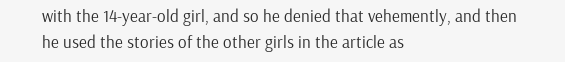with the 14-year-old girl, and so he denied that vehemently, and then he used the stories of the other girls in the article as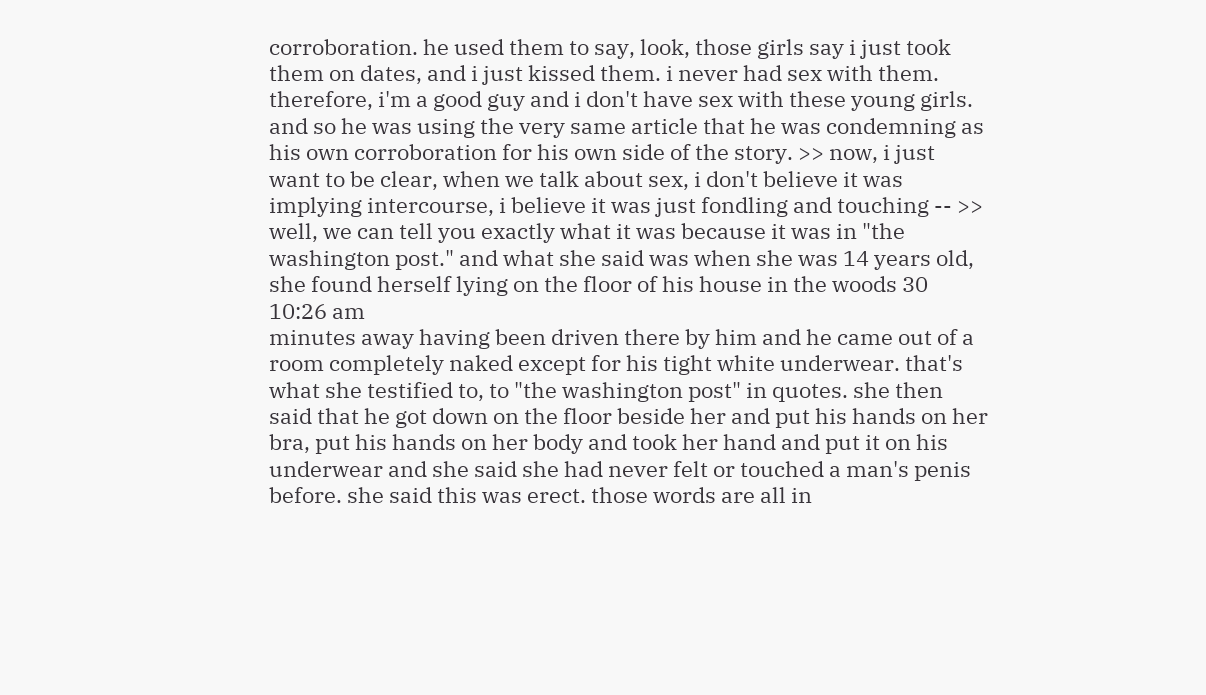corroboration. he used them to say, look, those girls say i just took them on dates, and i just kissed them. i never had sex with them. therefore, i'm a good guy and i don't have sex with these young girls. and so he was using the very same article that he was condemning as his own corroboration for his own side of the story. >> now, i just want to be clear, when we talk about sex, i don't believe it was implying intercourse, i believe it was just fondling and touching -- >> well, we can tell you exactly what it was because it was in "the washington post." and what she said was when she was 14 years old, she found herself lying on the floor of his house in the woods 30
10:26 am
minutes away having been driven there by him and he came out of a room completely naked except for his tight white underwear. that's what she testified to, to "the washington post" in quotes. she then said that he got down on the floor beside her and put his hands on her bra, put his hands on her body and took her hand and put it on his underwear and she said she had never felt or touched a man's penis before. she said this was erect. those words are all in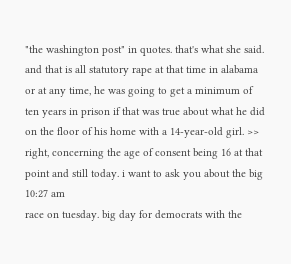"the washington post" in quotes. that's what she said. and that is all statutory rape at that time in alabama or at any time, he was going to get a minimum of ten years in prison if that was true about what he did on the floor of his home with a 14-year-old girl. >> right, concerning the age of consent being 16 at that point and still today. i want to ask you about the big
10:27 am
race on tuesday. big day for democrats with the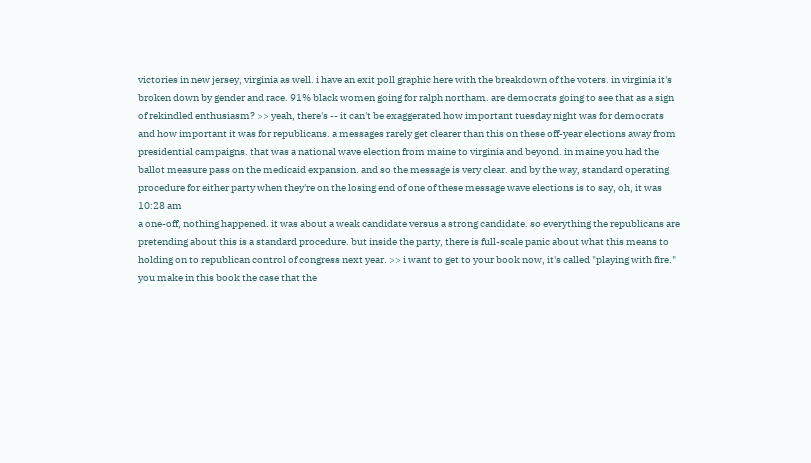victories in new jersey, virginia as well. i have an exit poll graphic here with the breakdown of the voters. in virginia it's broken down by gender and race. 91% black women going for ralph northam. are democrats going to see that as a sign of rekindled enthusiasm? >> yeah, there's -- it can't be exaggerated how important tuesday night was for democrats and how important it was for republicans. a messages rarely get clearer than this on these off-year elections away from presidential campaigns. that was a national wave election from maine to virginia and beyond. in maine you had the ballot measure pass on the medicaid expansion. and so the message is very clear. and by the way, standard operating procedure for either party when they're on the losing end of one of these message wave elections is to say, oh, it was
10:28 am
a one-off, nothing happened. it was about a weak candidate versus a strong candidate. so everything the republicans are pretending about this is a standard procedure. but inside the party, there is full-scale panic about what this means to holding on to republican control of congress next year. >> i want to get to your book now, it's called "playing with fire." you make in this book the case that the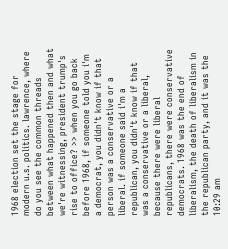1968 election set the stage for modern u.s. politics. lawrence, where do you see the common threads between what happened then and what we're witnessing, president trump's rise to office? >> when you go back before 1968, if someone told you i'm a democrat, you didn't know if that person was a conservative or a liberal. if someone said i'm a republican, you didn't know if that was a conservative or a liberal, because there were liberal republicans, there were conservative democrats. 1968 was the end of liberalism, the death of liberalism in the republican party, and it was the
10:29 am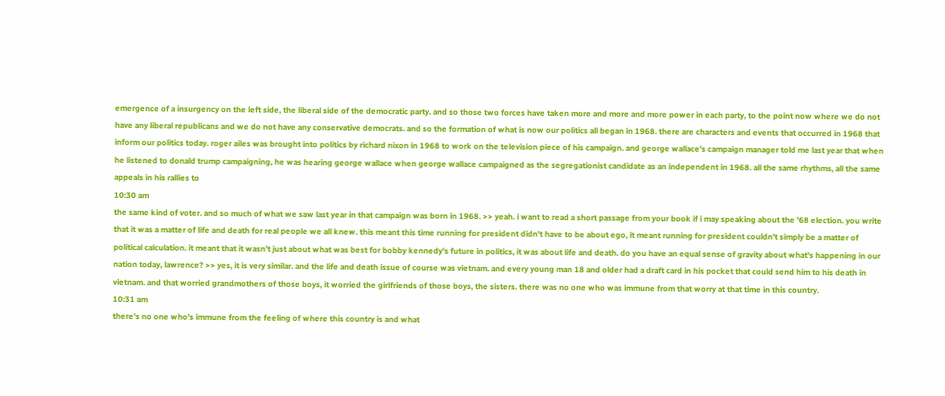emergence of a insurgency on the left side, the liberal side of the democratic party. and so those two forces have taken more and more and more power in each party, to the point now where we do not have any liberal republicans and we do not have any conservative democrats. and so the formation of what is now our politics all began in 1968. there are characters and events that occurred in 1968 that inform our politics today. roger ailes was brought into politics by richard nixon in 1968 to work on the television piece of his campaign. and george wallace's campaign manager told me last year that when he listened to donald trump campaigning, he was hearing george wallace when george wallace campaigned as the segregationist candidate as an independent in 1968. all the same rhythms, all the same appeals in his rallies to
10:30 am
the same kind of voter. and so much of what we saw last year in that campaign was born in 1968. >> yeah. i want to read a short passage from your book if i may speaking about the '68 election. you write that it was a matter of life and death for real people we all knew. this meant this time running for president didn't have to be about ego, it meant running for president couldn't simply be a matter of political calculation. it meant that it wasn't just about what was best for bobby kennedy's future in politics, it was about life and death. do you have an equal sense of gravity about what's happening in our nation today, lawrence? >> yes, it is very similar. and the life and death issue of course was vietnam. and every young man 18 and older had a draft card in his pocket that could send him to his death in vietnam. and that worried grandmothers of those boys, it worried the girlfriends of those boys, the sisters. there was no one who was immune from that worry at that time in this country.
10:31 am
there's no one who's immune from the feeling of where this country is and what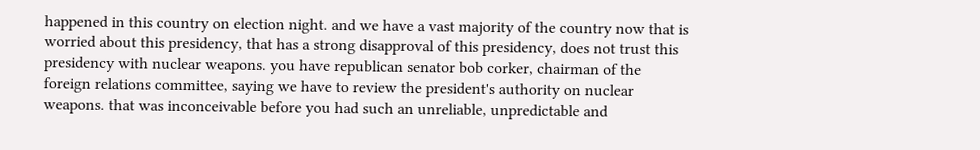happened in this country on election night. and we have a vast majority of the country now that is worried about this presidency, that has a strong disapproval of this presidency, does not trust this presidency with nuclear weapons. you have republican senator bob corker, chairman of the foreign relations committee, saying we have to review the president's authority on nuclear weapons. that was inconceivable before you had such an unreliable, unpredictable and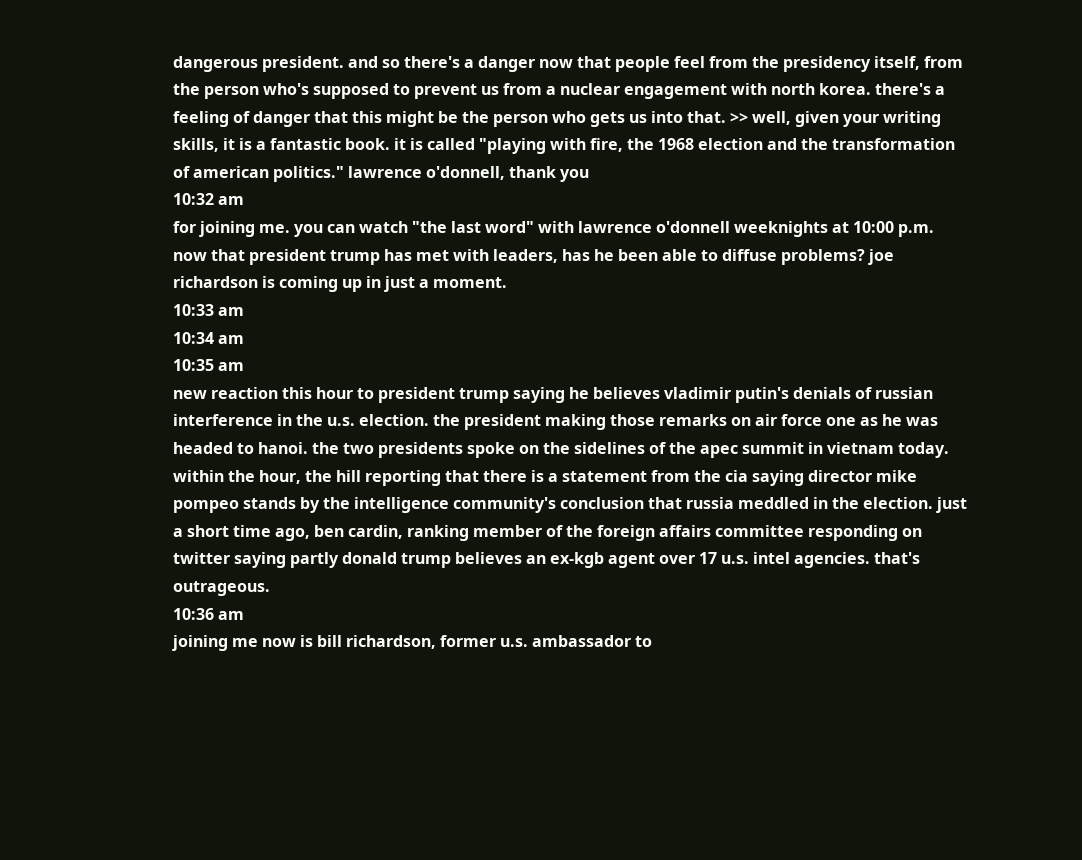dangerous president. and so there's a danger now that people feel from the presidency itself, from the person who's supposed to prevent us from a nuclear engagement with north korea. there's a feeling of danger that this might be the person who gets us into that. >> well, given your writing skills, it is a fantastic book. it is called "playing with fire, the 1968 election and the transformation of american politics." lawrence o'donnell, thank you
10:32 am
for joining me. you can watch "the last word" with lawrence o'donnell weeknights at 10:00 p.m. now that president trump has met with leaders, has he been able to diffuse problems? joe richardson is coming up in just a moment.
10:33 am
10:34 am
10:35 am
new reaction this hour to president trump saying he believes vladimir putin's denials of russian interference in the u.s. election. the president making those remarks on air force one as he was headed to hanoi. the two presidents spoke on the sidelines of the apec summit in vietnam today. within the hour, the hill reporting that there is a statement from the cia saying director mike pompeo stands by the intelligence community's conclusion that russia meddled in the election. just a short time ago, ben cardin, ranking member of the foreign affairs committee responding on twitter saying partly donald trump believes an ex-kgb agent over 17 u.s. intel agencies. that's outrageous.
10:36 am
joining me now is bill richardson, former u.s. ambassador to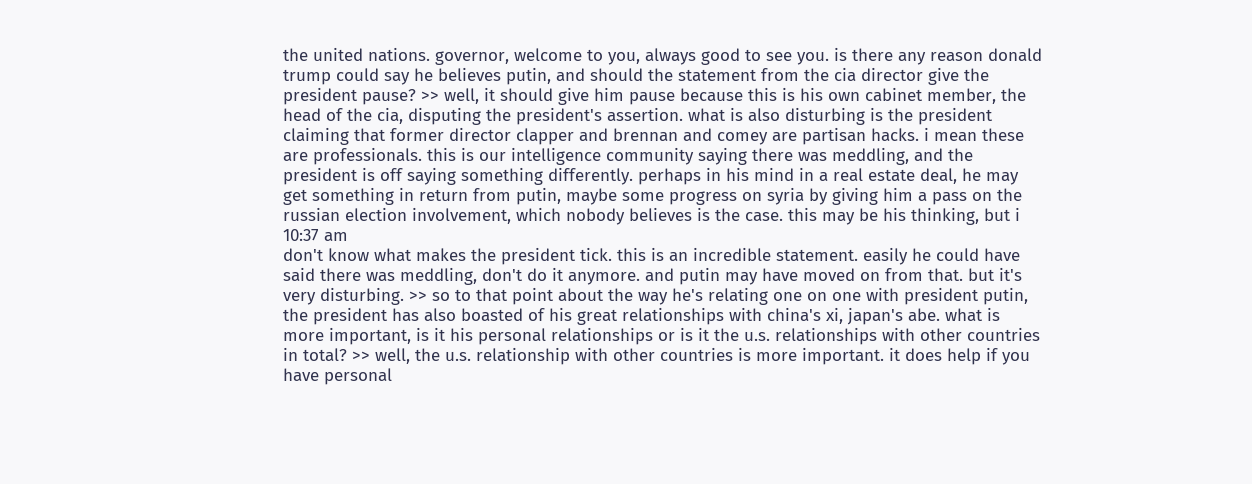the united nations. governor, welcome to you, always good to see you. is there any reason donald trump could say he believes putin, and should the statement from the cia director give the president pause? >> well, it should give him pause because this is his own cabinet member, the head of the cia, disputing the president's assertion. what is also disturbing is the president claiming that former director clapper and brennan and comey are partisan hacks. i mean these are professionals. this is our intelligence community saying there was meddling, and the president is off saying something differently. perhaps in his mind in a real estate deal, he may get something in return from putin, maybe some progress on syria by giving him a pass on the russian election involvement, which nobody believes is the case. this may be his thinking, but i
10:37 am
don't know what makes the president tick. this is an incredible statement. easily he could have said there was meddling, don't do it anymore. and putin may have moved on from that. but it's very disturbing. >> so to that point about the way he's relating one on one with president putin, the president has also boasted of his great relationships with china's xi, japan's abe. what is more important, is it his personal relationships or is it the u.s. relationships with other countries in total? >> well, the u.s. relationship with other countries is more important. it does help if you have personal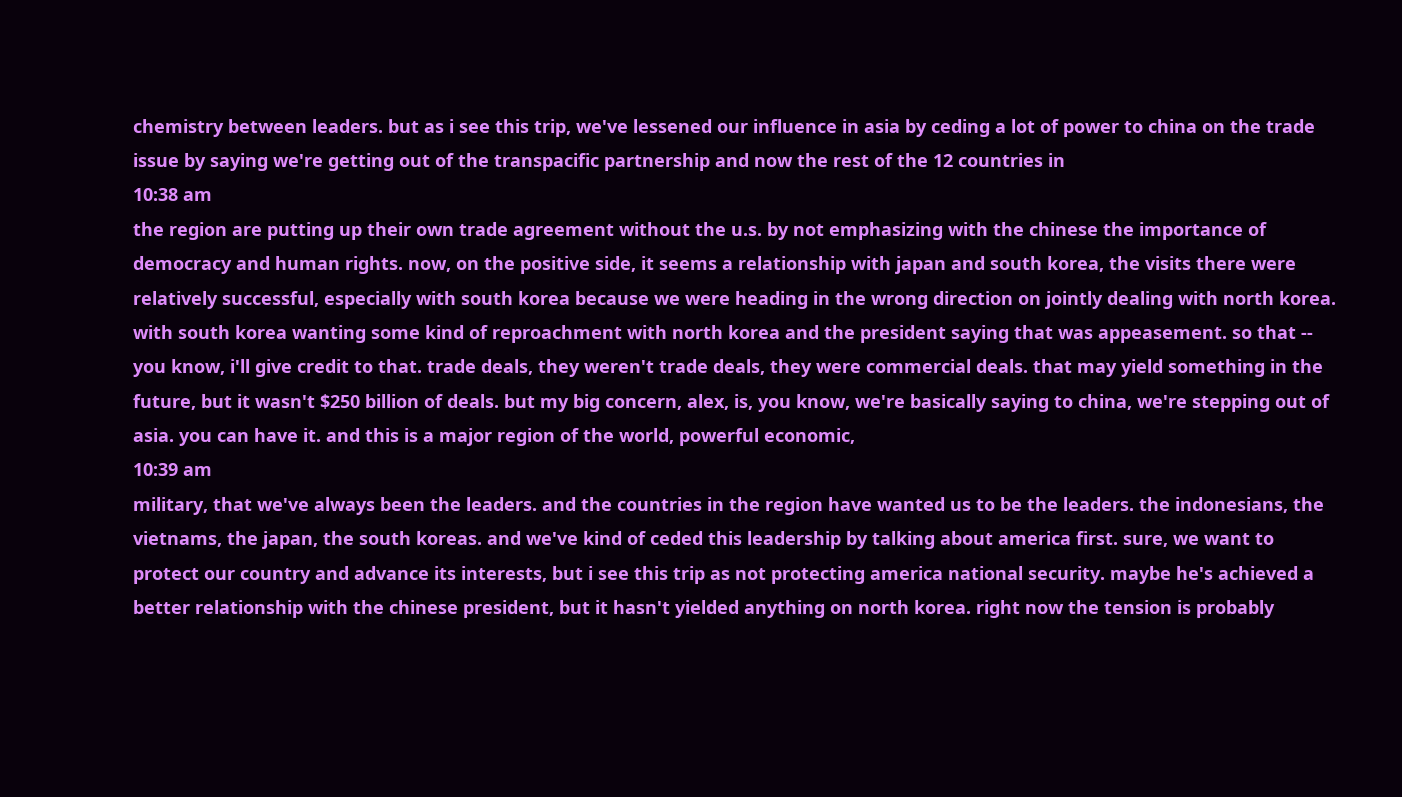chemistry between leaders. but as i see this trip, we've lessened our influence in asia by ceding a lot of power to china on the trade issue by saying we're getting out of the transpacific partnership and now the rest of the 12 countries in
10:38 am
the region are putting up their own trade agreement without the u.s. by not emphasizing with the chinese the importance of democracy and human rights. now, on the positive side, it seems a relationship with japan and south korea, the visits there were relatively successful, especially with south korea because we were heading in the wrong direction on jointly dealing with north korea. with south korea wanting some kind of reproachment with north korea and the president saying that was appeasement. so that -- you know, i'll give credit to that. trade deals, they weren't trade deals, they were commercial deals. that may yield something in the future, but it wasn't $250 billion of deals. but my big concern, alex, is, you know, we're basically saying to china, we're stepping out of asia. you can have it. and this is a major region of the world, powerful economic,
10:39 am
military, that we've always been the leaders. and the countries in the region have wanted us to be the leaders. the indonesians, the vietnams, the japan, the south koreas. and we've kind of ceded this leadership by talking about america first. sure, we want to protect our country and advance its interests, but i see this trip as not protecting america national security. maybe he's achieved a better relationship with the chinese president, but it hasn't yielded anything on north korea. right now the tension is probably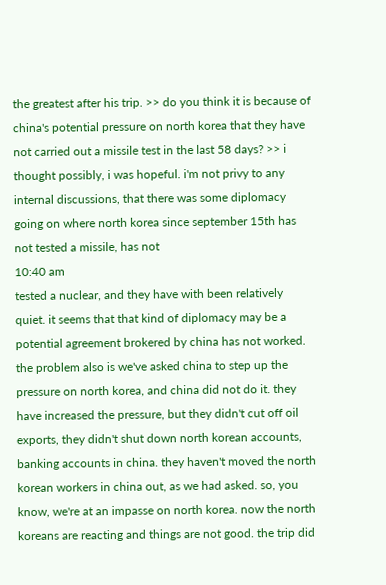the greatest after his trip. >> do you think it is because of china's potential pressure on north korea that they have not carried out a missile test in the last 58 days? >> i thought possibly, i was hopeful. i'm not privy to any internal discussions, that there was some diplomacy going on where north korea since september 15th has not tested a missile, has not
10:40 am
tested a nuclear, and they have with been relatively quiet. it seems that that kind of diplomacy may be a potential agreement brokered by china has not worked. the problem also is we've asked china to step up the pressure on north korea, and china did not do it. they have increased the pressure, but they didn't cut off oil exports, they didn't shut down north korean accounts, banking accounts in china. they haven't moved the north korean workers in china out, as we had asked. so, you know, we're at an impasse on north korea. now the north koreans are reacting and things are not good. the trip did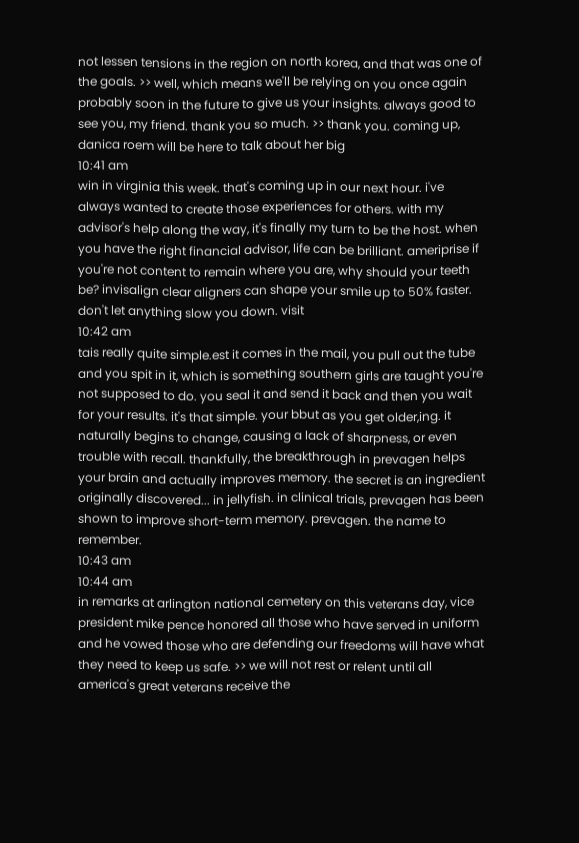not lessen tensions in the region on north korea, and that was one of the goals. >> well, which means we'll be relying on you once again probably soon in the future to give us your insights. always good to see you, my friend. thank you so much. >> thank you. coming up, danica roem will be here to talk about her big
10:41 am
win in virginia this week. that's coming up in our next hour. i've always wanted to create those experiences for others. with my advisor's help along the way, it's finally my turn to be the host. when you have the right financial advisor, life can be brilliant. ameriprise if you're not content to remain where you are, why should your teeth be? invisalign clear aligners can shape your smile up to 50% faster. don't let anything slow you down. visit
10:42 am
tais really quite simple.est it comes in the mail, you pull out the tube and you spit in it, which is something southern girls are taught you're not supposed to do. you seal it and send it back and then you wait for your results. it's that simple. your bbut as you get older,ing. it naturally begins to change, causing a lack of sharpness, or even trouble with recall. thankfully, the breakthrough in prevagen helps your brain and actually improves memory. the secret is an ingredient originally discovered... in jellyfish. in clinical trials, prevagen has been shown to improve short-term memory. prevagen. the name to remember.
10:43 am
10:44 am
in remarks at arlington national cemetery on this veterans day, vice president mike pence honored all those who have served in uniform and he vowed those who are defending our freedoms will have what they need to keep us safe. >> we will not rest or relent until all america's great veterans receive the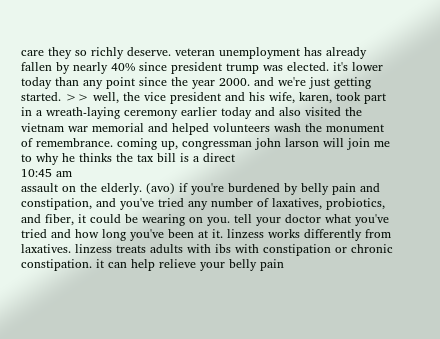care they so richly deserve. veteran unemployment has already fallen by nearly 40% since president trump was elected. it's lower today than any point since the year 2000. and we're just getting started. >> well, the vice president and his wife, karen, took part in a wreath-laying ceremony earlier today and also visited the vietnam war memorial and helped volunteers wash the monument of remembrance. coming up, congressman john larson will join me to why he thinks the tax bill is a direct
10:45 am
assault on the elderly. (avo) if you're burdened by belly pain and constipation, and you've tried any number of laxatives, probiotics, and fiber, it could be wearing on you. tell your doctor what you've tried and how long you've been at it. linzess works differently from laxatives. linzess treats adults with ibs with constipation or chronic constipation. it can help relieve your belly pain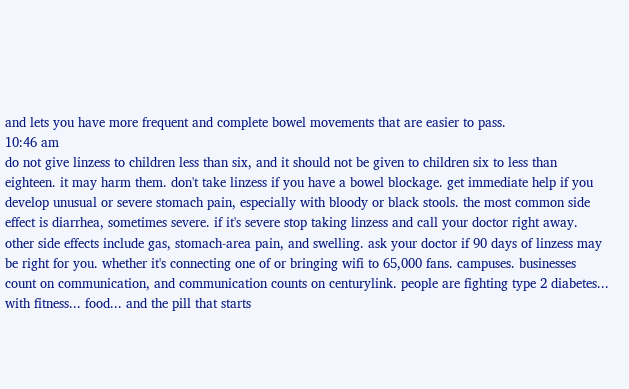and lets you have more frequent and complete bowel movements that are easier to pass.
10:46 am
do not give linzess to children less than six, and it should not be given to children six to less than eighteen. it may harm them. don't take linzess if you have a bowel blockage. get immediate help if you develop unusual or severe stomach pain, especially with bloody or black stools. the most common side effect is diarrhea, sometimes severe. if it's severe stop taking linzess and call your doctor right away. other side effects include gas, stomach-area pain, and swelling. ask your doctor if 90 days of linzess may be right for you. whether it's connecting one of or bringing wifi to 65,000 fans. campuses. businesses count on communication, and communication counts on centurylink. people are fighting type 2 diabetes... with fitness... food... and the pill that starts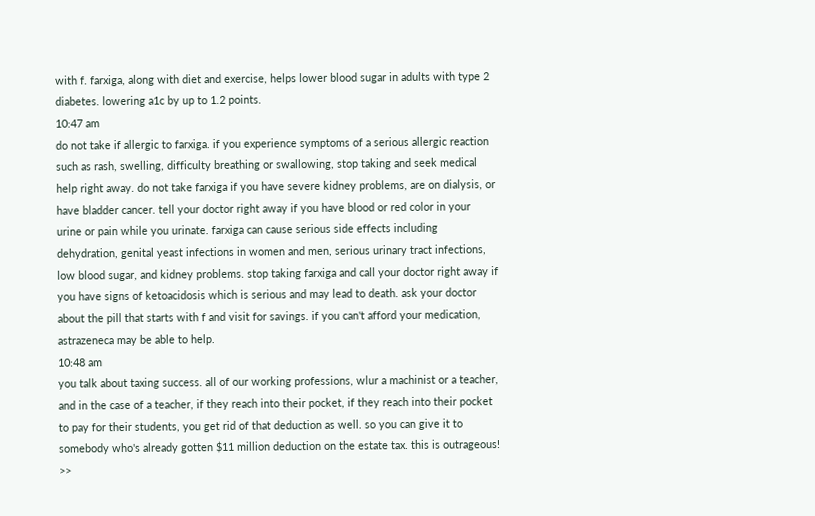with f. farxiga, along with diet and exercise, helps lower blood sugar in adults with type 2 diabetes. lowering a1c by up to 1.2 points.
10:47 am
do not take if allergic to farxiga. if you experience symptoms of a serious allergic reaction such as rash, swelling, difficulty breathing or swallowing, stop taking and seek medical help right away. do not take farxiga if you have severe kidney problems, are on dialysis, or have bladder cancer. tell your doctor right away if you have blood or red color in your urine or pain while you urinate. farxiga can cause serious side effects including dehydration, genital yeast infections in women and men, serious urinary tract infections, low blood sugar, and kidney problems. stop taking farxiga and call your doctor right away if you have signs of ketoacidosis which is serious and may lead to death. ask your doctor about the pill that starts with f and visit for savings. if you can't afford your medication, astrazeneca may be able to help.
10:48 am
you talk about taxing success. all of our working professions, wlur a machinist or a teacher, and in the case of a teacher, if they reach into their pocket, if they reach into their pocket to pay for their students, you get rid of that deduction as well. so you can give it to somebody who's already gotten $11 million deduction on the estate tax. this is outrageous! >>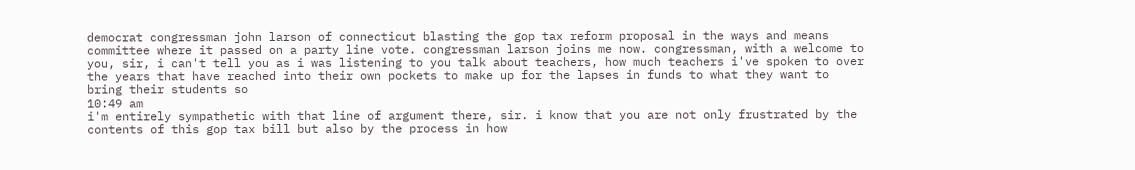democrat congressman john larson of connecticut blasting the gop tax reform proposal in the ways and means committee where it passed on a party line vote. congressman larson joins me now. congressman, with a welcome to you, sir, i can't tell you as i was listening to you talk about teachers, how much teachers i've spoken to over the years that have reached into their own pockets to make up for the lapses in funds to what they want to bring their students so
10:49 am
i'm entirely sympathetic with that line of argument there, sir. i know that you are not only frustrated by the contents of this gop tax bill but also by the process in how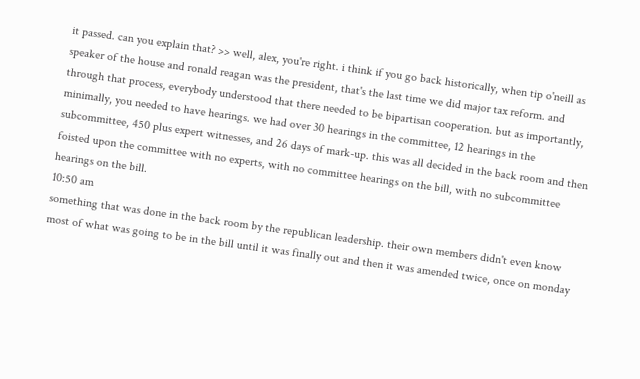it passed. can you explain that? >> well, alex, you're right. i think if you go back historically, when tip o'neill as speaker of the house and ronald reagan was the president, that's the last time we did major tax reform. and through that process, everybody understood that there needed to be bipartisan cooperation. but as importantly, minimally, you needed to have hearings. we had over 30 hearings in the committee, 12 hearings in the subcommittee, 450 plus expert witnesses, and 26 days of mark-up. this was all decided in the back room and then foisted upon the committee with no experts, with no committee hearings on the bill, with no subcommittee hearings on the bill.
10:50 am
something that was done in the back room by the republican leadership. their own members didn't even know most of what was going to be in the bill until it was finally out and then it was amended twice, once on monday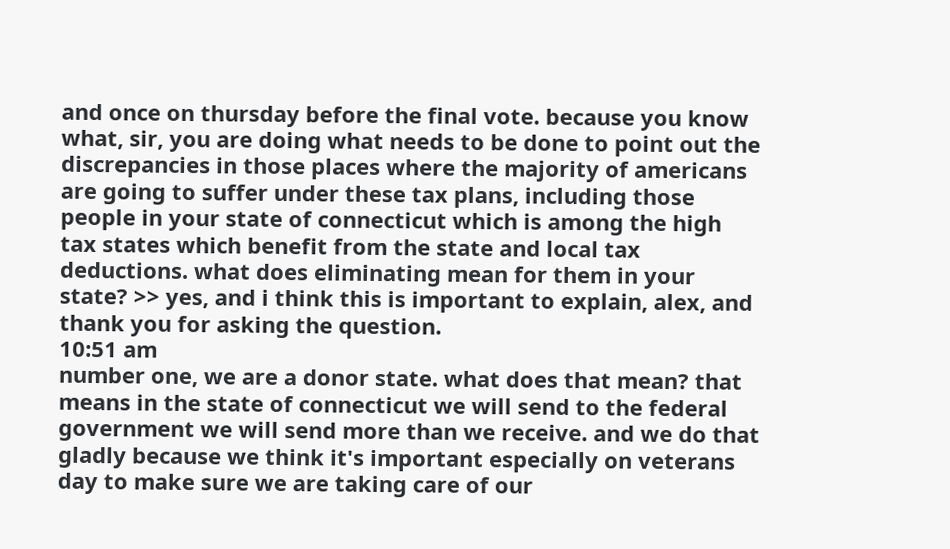and once on thursday before the final vote. because you know what, sir, you are doing what needs to be done to point out the discrepancies in those places where the majority of americans are going to suffer under these tax plans, including those people in your state of connecticut which is among the high tax states which benefit from the state and local tax deductions. what does eliminating mean for them in your state? >> yes, and i think this is important to explain, alex, and thank you for asking the question.
10:51 am
number one, we are a donor state. what does that mean? that means in the state of connecticut we will send to the federal government we will send more than we receive. and we do that gladly because we think it's important especially on veterans day to make sure we are taking care of our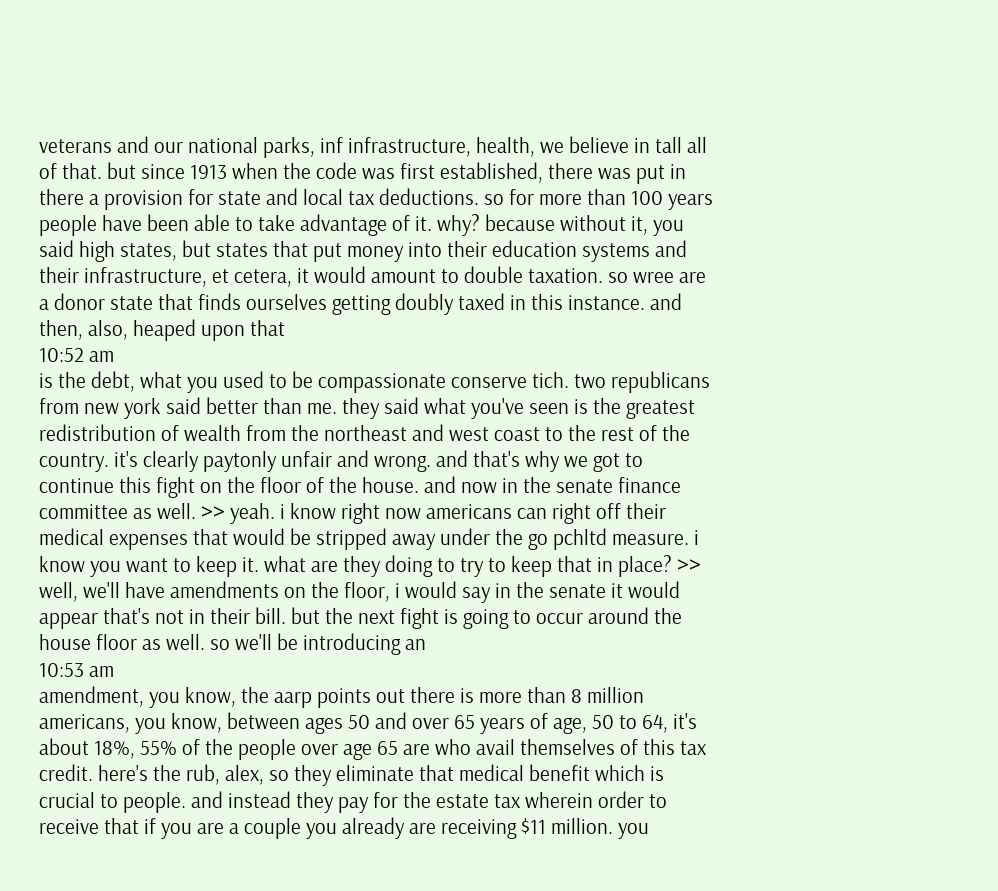veterans and our national parks, inf infrastructure, health, we believe in tall all of that. but since 1913 when the code was first established, there was put in there a provision for state and local tax deductions. so for more than 100 years people have been able to take advantage of it. why? because without it, you said high states, but states that put money into their education systems and their infrastructure, et cetera, it would amount to double taxation. so wree are a donor state that finds ourselves getting doubly taxed in this instance. and then, also, heaped upon that
10:52 am
is the debt, what you used to be compassionate conserve tich. two republicans from new york said better than me. they said what you've seen is the greatest redistribution of wealth from the northeast and west coast to the rest of the country. it's clearly paytonly unfair and wrong. and that's why we got to continue this fight on the floor of the house. and now in the senate finance committee as well. >> yeah. i know right now americans can right off their medical expenses that would be stripped away under the go pchltd measure. i know you want to keep it. what are they doing to try to keep that in place? >> well, we'll have amendments on the floor, i would say in the senate it would appear that's not in their bill. but the next fight is going to occur around the house floor as well. so we'll be introducing an
10:53 am
amendment, you know, the aarp points out there is more than 8 million americans, you know, between ages 50 and over 65 years of age, 50 to 64, it's about 18%, 55% of the people over age 65 are who avail themselves of this tax credit. here's the rub, alex, so they eliminate that medical benefit which is crucial to people. and instead they pay for the estate tax wherein order to receive that if you are a couple you already are receiving $11 million. you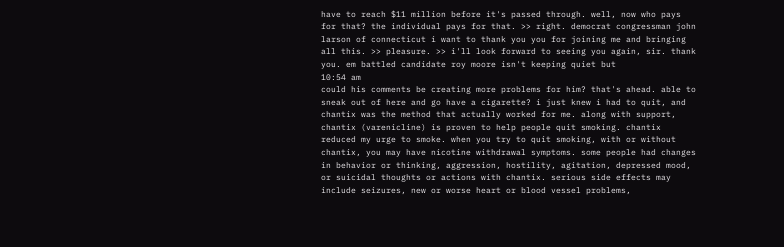have to reach $11 million before it's passed through. well, now who pays for that? the individual pays for that. >> right. democrat congressman john larson of connecticut i want to thank you you for joining me and bringing all this. >> pleasure. >> i'll look forward to seeing you again, sir. thank you. em battled candidate roy moore isn't keeping quiet but
10:54 am
could his comments be creating more problems for him? that's ahead. able to sneak out of here and go have a cigarette? i just knew i had to quit, and chantix was the method that actually worked for me. along with support, chantix (varenicline) is proven to help people quit smoking. chantix reduced my urge to smoke. when you try to quit smoking, with or without chantix, you may have nicotine withdrawal symptoms. some people had changes in behavior or thinking, aggression, hostility, agitation, depressed mood, or suicidal thoughts or actions with chantix. serious side effects may include seizures, new or worse heart or blood vessel problems,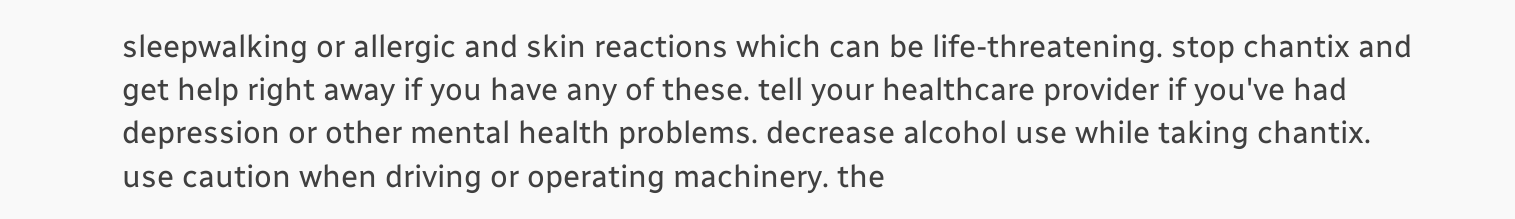sleepwalking or allergic and skin reactions which can be life-threatening. stop chantix and get help right away if you have any of these. tell your healthcare provider if you've had depression or other mental health problems. decrease alcohol use while taking chantix. use caution when driving or operating machinery. the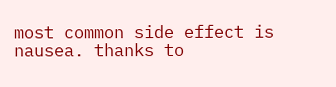most common side effect is nausea. thanks to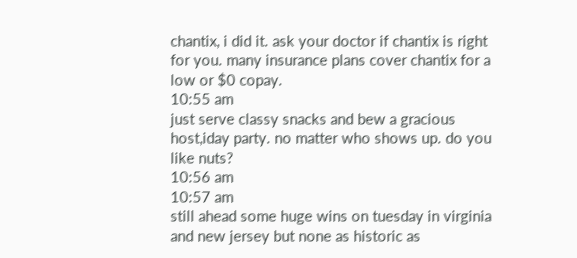chantix, i did it. ask your doctor if chantix is right for you. many insurance plans cover chantix for a low or $0 copay.
10:55 am
just serve classy snacks and bew a gracious host,iday party. no matter who shows up. do you like nuts?
10:56 am
10:57 am
still ahead some huge wins on tuesday in virginia and new jersey but none as historic as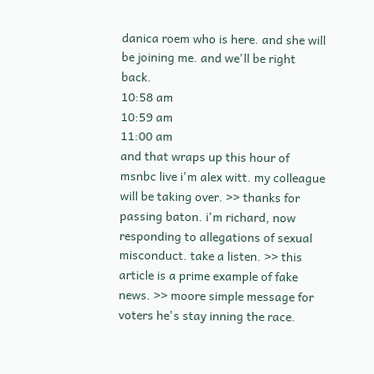danica roem who is here. and she will be joining me. and we'll be right back.
10:58 am
10:59 am
11:00 am
and that wraps up this hour of msnbc live i'm alex witt. my colleague will be taking over. >> thanks for passing baton. i'm richard, now responding to allegations of sexual misconduct. take a listen. >> this article is a prime example of fake news. >> moore simple message for voters he's stay inning the race.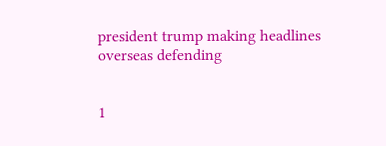president trump making headlines overseas defending


1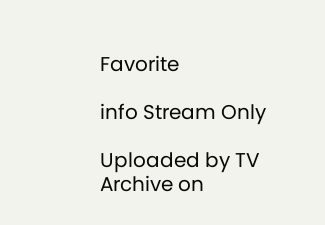Favorite

info Stream Only

Uploaded by TV Archive on